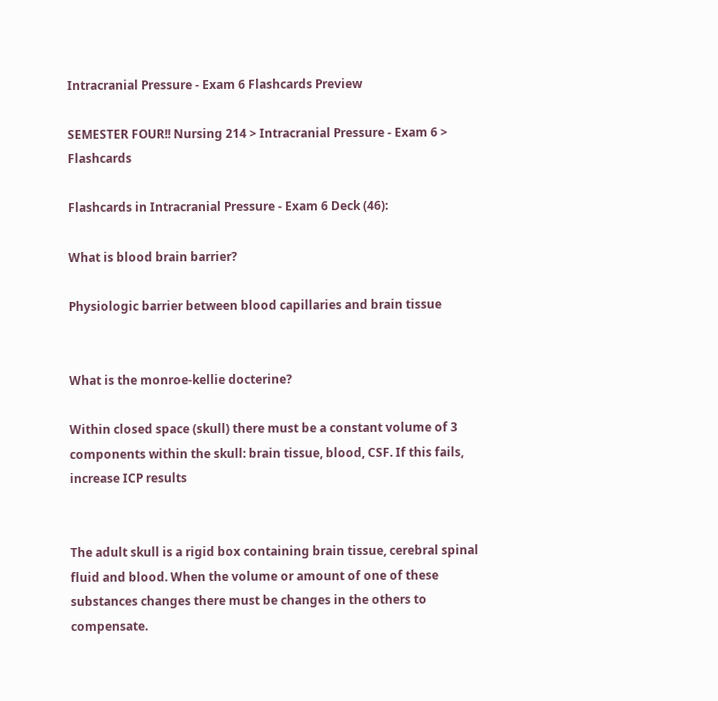Intracranial Pressure - Exam 6 Flashcards Preview

SEMESTER FOUR!! Nursing 214 > Intracranial Pressure - Exam 6 > Flashcards

Flashcards in Intracranial Pressure - Exam 6 Deck (46):

What is blood brain barrier?

Physiologic barrier between blood capillaries and brain tissue


What is the monroe-kellie docterine?

Within closed space (skull) there must be a constant volume of 3 components within the skull: brain tissue, blood, CSF. If this fails, increase ICP results


The adult skull is a rigid box containing brain tissue, cerebral spinal fluid and blood. When the volume or amount of one of these substances changes there must be changes in the others to compensate.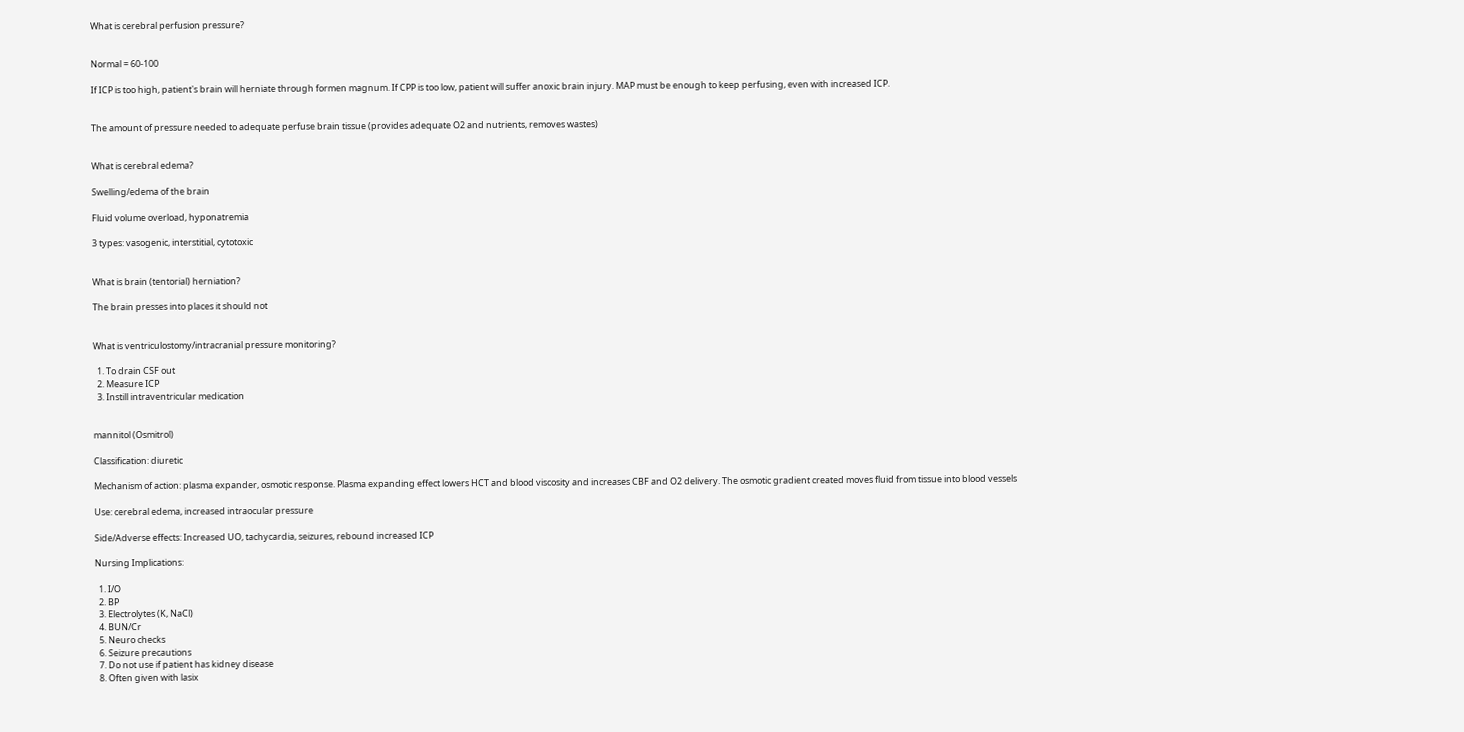What is cerebral perfusion pressure?


Normal = 60-100

If ICP is too high, patient's brain will herniate through formen magnum. If CPP is too low, patient will suffer anoxic brain injury. MAP must be enough to keep perfusing, even with increased ICP.


The amount of pressure needed to adequate perfuse brain tissue (provides adequate O2 and nutrients, removes wastes)


What is cerebral edema?

Swelling/edema of the brain

Fluid volume overload, hyponatremia

3 types: vasogenic, interstitial, cytotoxic


What is brain (tentorial) herniation?

The brain presses into places it should not


What is ventriculostomy/intracranial pressure monitoring?

  1. To drain CSF out
  2. Measure ICP
  3. Instill intraventricular medication


mannitol (Osmitrol)

Classification: diuretic

Mechanism of action: plasma expander, osmotic response. Plasma expanding effect lowers HCT and blood viscosity and increases CBF and O2 delivery. The osmotic gradient created moves fluid from tissue into blood vessels

Use: cerebral edema, increased intraocular pressure

Side/Adverse effects: Increased UO, tachycardia, seizures, rebound increased ICP

Nursing Implications:

  1. I/O
  2. BP
  3. Electrolytes (K, NaCl)
  4. BUN/Cr
  5. Neuro checks
  6. Seizure precautions
  7. Do not use if patient has kidney disease
  8. Often given with lasix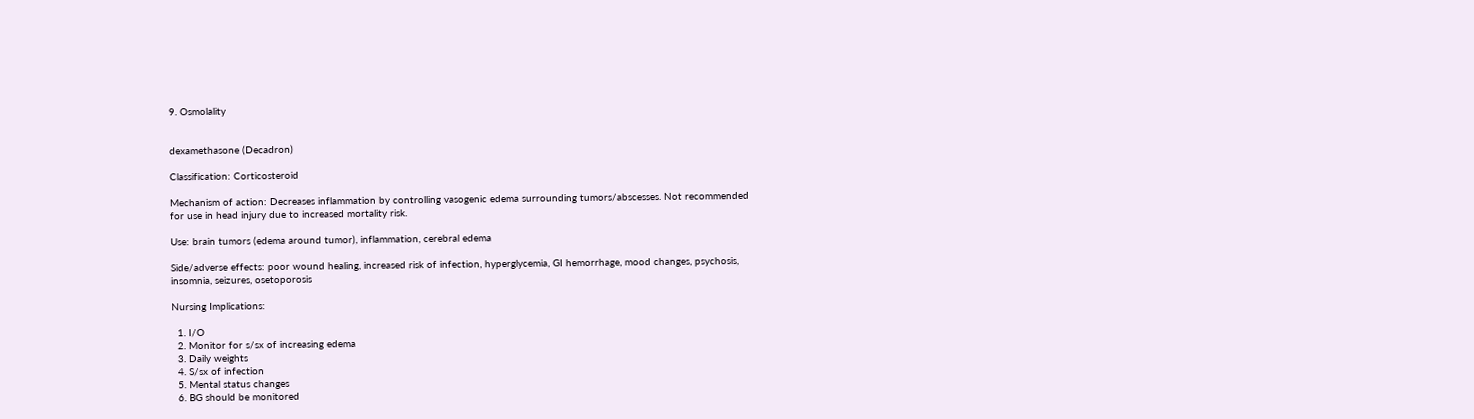9. Osmolality


dexamethasone (Decadron)

Classification: Corticosteroid

Mechanism of action: Decreases inflammation by controlling vasogenic edema surrounding tumors/abscesses. Not recommended for use in head injury due to increased mortality risk.

Use: brain tumors (edema around tumor), inflammation, cerebral edema

Side/adverse effects: poor wound healing, increased risk of infection, hyperglycemia, GI hemorrhage, mood changes, psychosis, insomnia, seizures, osetoporosis

Nursing Implications:

  1. I/O
  2. Monitor for s/sx of increasing edema
  3. Daily weights
  4. S/sx of infection
  5. Mental status changes
  6. BG should be monitored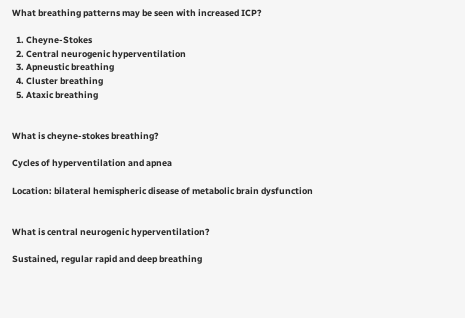What breathing patterns may be seen with increased ICP?

  1. Cheyne-Stokes
  2. Central neurogenic hyperventilation
  3. Apneustic breathing
  4. Cluster breathing
  5. Ataxic breathing


What is cheyne-stokes breathing?

Cycles of hyperventilation and apnea

Location: bilateral hemispheric disease of metabolic brain dysfunction


What is central neurogenic hyperventilation?

Sustained, regular rapid and deep breathing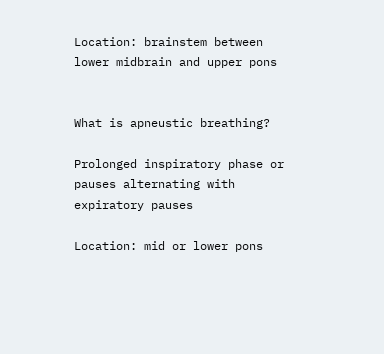Location: brainstem between lower midbrain and upper pons


What is apneustic breathing?

Prolonged inspiratory phase or pauses alternating with expiratory pauses

Location: mid or lower pons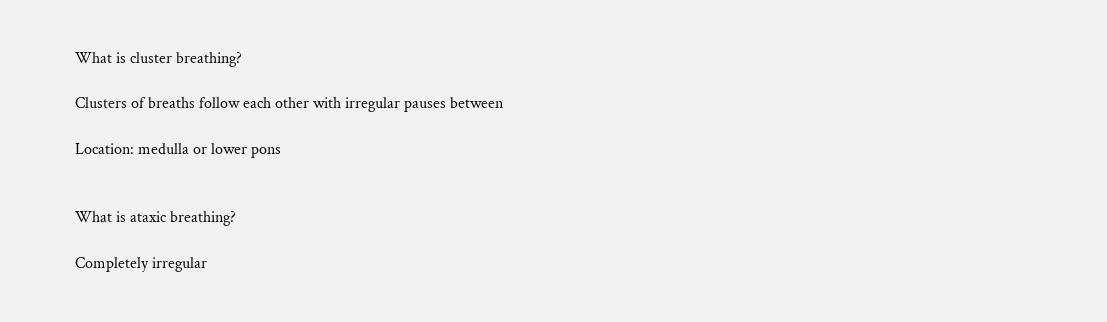What is cluster breathing?

Clusters of breaths follow each other with irregular pauses between

Location: medulla or lower pons


What is ataxic breathing?

Completely irregular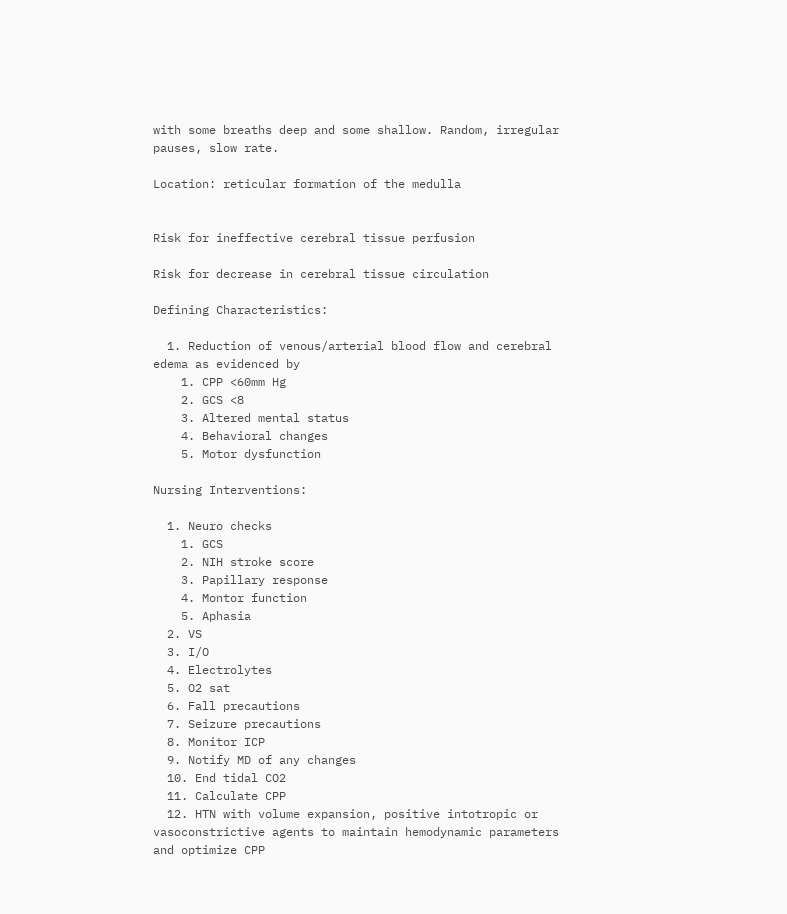with some breaths deep and some shallow. Random, irregular pauses, slow rate.

Location: reticular formation of the medulla


Risk for ineffective cerebral tissue perfusion

Risk for decrease in cerebral tissue circulation

Defining Characteristics:

  1. Reduction of venous/arterial blood flow and cerebral edema as evidenced by
    1. CPP <60mm Hg
    2. GCS <8
    3. Altered mental status
    4. Behavioral changes
    5. Motor dysfunction

Nursing Interventions:

  1. Neuro checks
    1. GCS
    2. NIH stroke score
    3. Papillary response
    4. Montor function
    5. Aphasia
  2. VS
  3. I/O
  4. Electrolytes
  5. O2 sat
  6. Fall precautions
  7. Seizure precautions
  8. Monitor ICP
  9. Notify MD of any changes
  10. End tidal CO2
  11. Calculate CPP
  12. HTN with volume expansion, positive intotropic or vasoconstrictive agents to maintain hemodynamic parameters and optimize CPP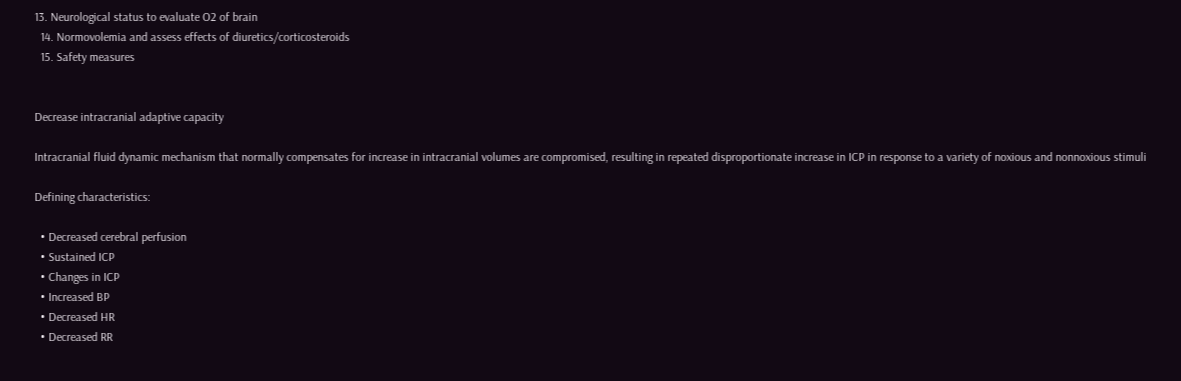13. Neurological status to evaluate O2 of brain
  14. Normovolemia and assess effects of diuretics/corticosteroids
  15. Safety measures


Decrease intracranial adaptive capacity

Intracranial fluid dynamic mechanism that normally compensates for increase in intracranial volumes are compromised, resulting in repeated disproportionate increase in ICP in response to a variety of noxious and nonnoxious stimuli

Defining characteristics:

  • Decreased cerebral perfusion
  • Sustained ICP
  • Changes in ICP
  • Increased BP
  • Decreased HR
  • Decreased RR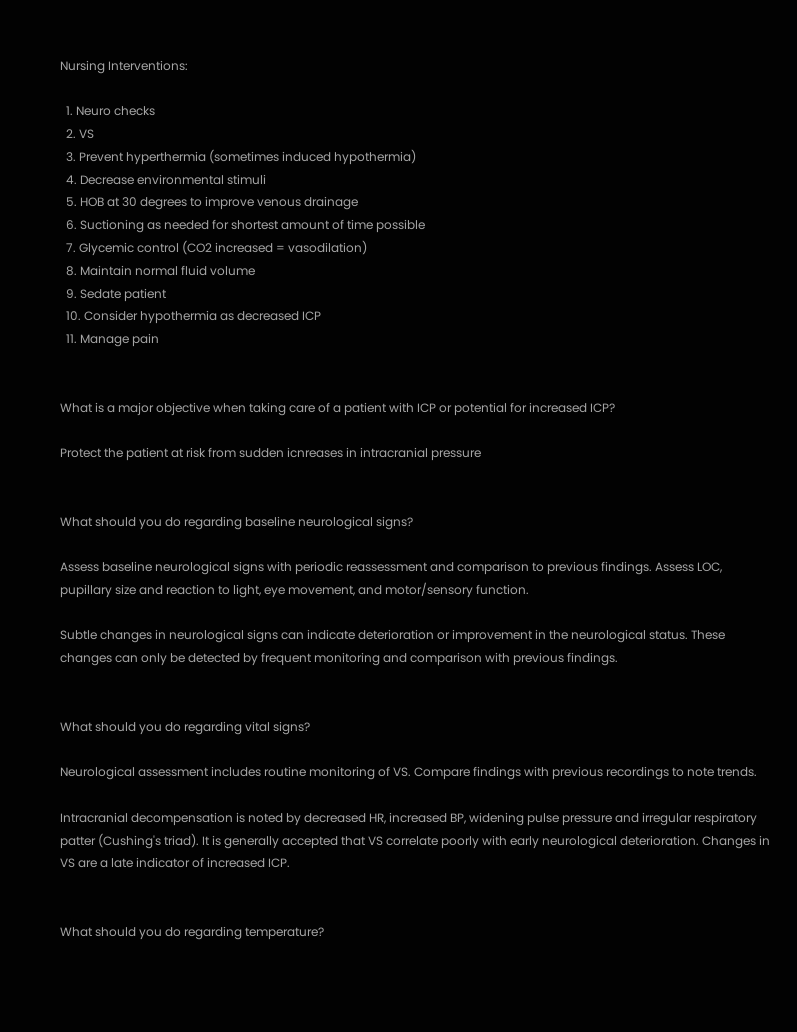Nursing Interventions:

  1. Neuro checks
  2. VS
  3. Prevent hyperthermia (sometimes induced hypothermia)
  4. Decrease environmental stimuli
  5. HOB at 30 degrees to improve venous drainage
  6. Suctioning as needed for shortest amount of time possible
  7. Glycemic control (CO2 increased = vasodilation)
  8. Maintain normal fluid volume
  9. Sedate patient
  10. Consider hypothermia as decreased ICP
  11. Manage pain


What is a major objective when taking care of a patient with ICP or potential for increased ICP?

Protect the patient at risk from sudden icnreases in intracranial pressure


What should you do regarding baseline neurological signs?

Assess baseline neurological signs with periodic reassessment and comparison to previous findings. Assess LOC, pupillary size and reaction to light, eye movement, and motor/sensory function.

Subtle changes in neurological signs can indicate deterioration or improvement in the neurological status. These changes can only be detected by frequent monitoring and comparison with previous findings.


What should you do regarding vital signs?

Neurological assessment includes routine monitoring of VS. Compare findings with previous recordings to note trends.

Intracranial decompensation is noted by decreased HR, increased BP, widening pulse pressure and irregular respiratory patter (Cushing's triad). It is generally accepted that VS correlate poorly with early neurological deterioration. Changes in VS are a late indicator of increased ICP.


What should you do regarding temperature?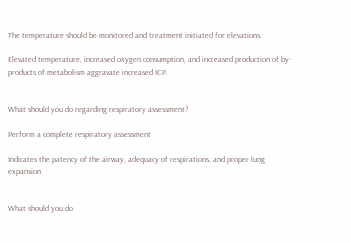The temperature should be monitored and treatment initiated for elevations.

Elevated temperature, increased oxygen consumption, and increased production of by-products of metabolism aggravate increased ICP.


What should you do regarding respiratory assessment?

Perform a complete respiratory assessment

Indicates the patency of the airway, adequacy of respirations, and proper lung expansion


What should you do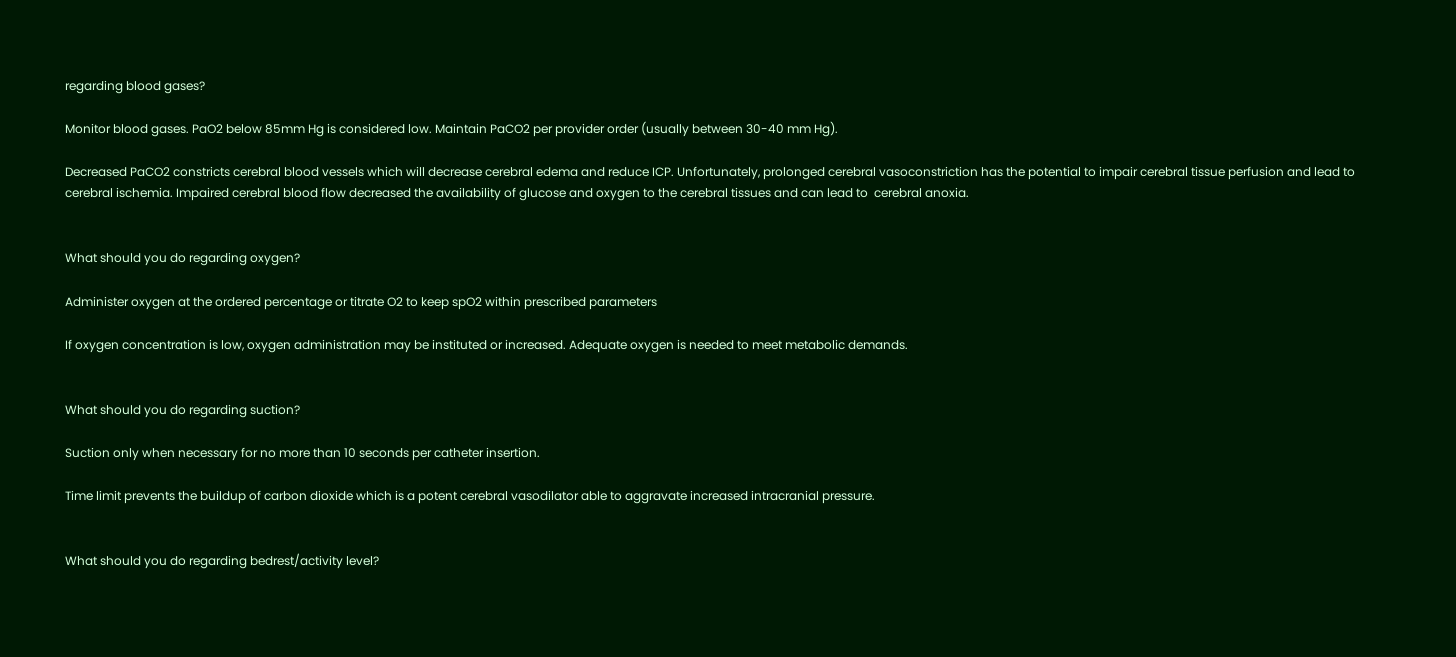regarding blood gases?

Monitor blood gases. PaO2 below 85mm Hg is considered low. Maintain PaCO2 per provider order (usually between 30-40 mm Hg).

Decreased PaCO2 constricts cerebral blood vessels which will decrease cerebral edema and reduce ICP. Unfortunately, prolonged cerebral vasoconstriction has the potential to impair cerebral tissue perfusion and lead to cerebral ischemia. Impaired cerebral blood flow decreased the availability of glucose and oxygen to the cerebral tissues and can lead to  cerebral anoxia.


What should you do regarding oxygen?

Administer oxygen at the ordered percentage or titrate O2 to keep spO2 within prescribed parameters

If oxygen concentration is low, oxygen administration may be instituted or increased. Adequate oxygen is needed to meet metabolic demands.


What should you do regarding suction?

Suction only when necessary for no more than 10 seconds per catheter insertion.

Time limit prevents the buildup of carbon dioxide which is a potent cerebral vasodilator able to aggravate increased intracranial pressure.


What should you do regarding bedrest/activity level?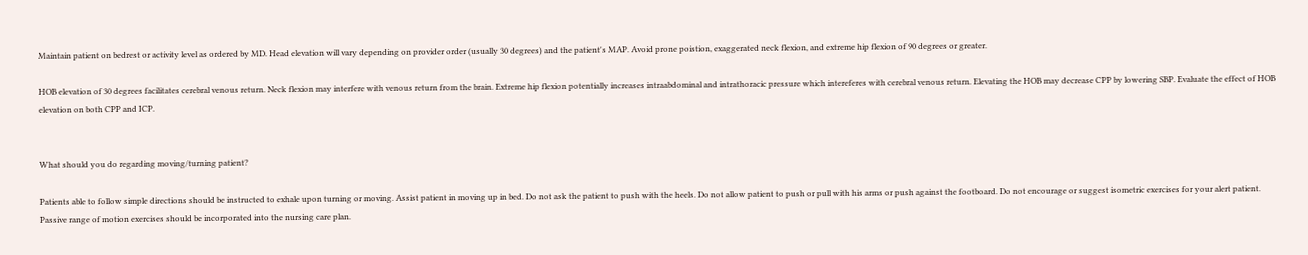Maintain patient on bedrest or activity level as ordered by MD. Head elevation will vary depending on provider order (usually 30 degrees) and the patient's MAP. Avoid prone poistion, exaggerated neck flexion, and extreme hip flexion of 90 degrees or greater.

HOB elevation of 30 degrees facilitates cerebral venous return. Neck flexion may interfere with venous return from the brain. Extreme hip flexion potentially increases intraabdominal and intrathoracic pressure which intereferes with cerebral venous return. Elevating the HOB may decrease CPP by lowering SBP. Evaluate the effect of HOB elevation on both CPP and ICP.


What should you do regarding moving/turning patient?

Patients able to follow simple directions should be instructed to exhale upon turning or moving. Assist patient in moving up in bed. Do not ask the patient to push with the heels. Do not allow patient to push or pull with his arms or push against the footboard. Do not encourage or suggest isometric exercises for your alert patient. Passive range of motion exercises should be incorporated into the nursing care plan.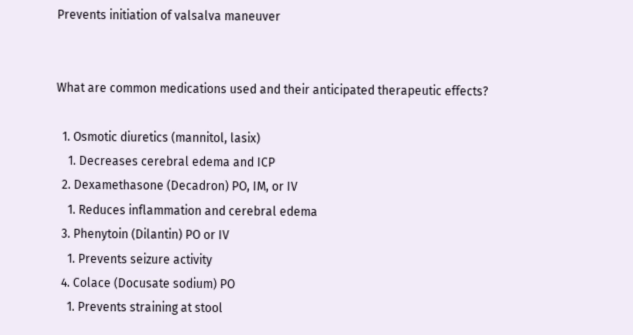Prevents initiation of valsalva maneuver


What are common medications used and their anticipated therapeutic effects?

  1. Osmotic diuretics (mannitol, lasix)
    1. Decreases cerebral edema and ICP
  2. Dexamethasone (Decadron) PO, IM, or IV
    1. Reduces inflammation and cerebral edema
  3. Phenytoin (Dilantin) PO or IV
    1. Prevents seizure activity
  4. Colace (Docusate sodium) PO
    1. Prevents straining at stool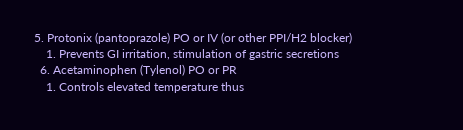5. Protonix (pantoprazole) PO or IV (or other PPI/H2 blocker)
    1. Prevents GI irritation, stimulation of gastric secretions
  6. Acetaminophen (Tylenol) PO or PR
    1. Controls elevated temperature thus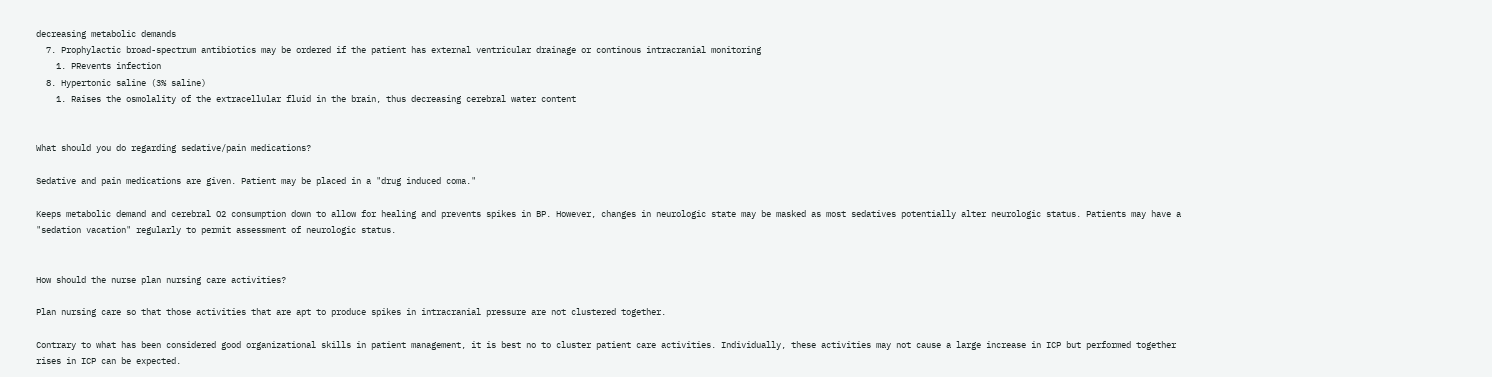decreasing metabolic demands
  7. Prophylactic broad-spectrum antibiotics may be ordered if the patient has external ventricular drainage or continous intracranial monitoring
    1. PRevents infection
  8. Hypertonic saline (3% saline)
    1. Raises the osmolality of the extracellular fluid in the brain, thus decreasing cerebral water content


What should you do regarding sedative/pain medications?

Sedative and pain medications are given. Patient may be placed in a "drug induced coma."

Keeps metabolic demand and cerebral O2 consumption down to allow for healing and prevents spikes in BP. However, changes in neurologic state may be masked as most sedatives potentially alter neurologic status. Patients may have a "sedation vacation" regularly to permit assessment of neurologic status.


How should the nurse plan nursing care activities?

Plan nursing care so that those activities that are apt to produce spikes in intracranial pressure are not clustered together.

Contrary to what has been considered good organizational skills in patient management, it is best no to cluster patient care activities. Individually, these activities may not cause a large increase in ICP but performed together rises in ICP can be expected.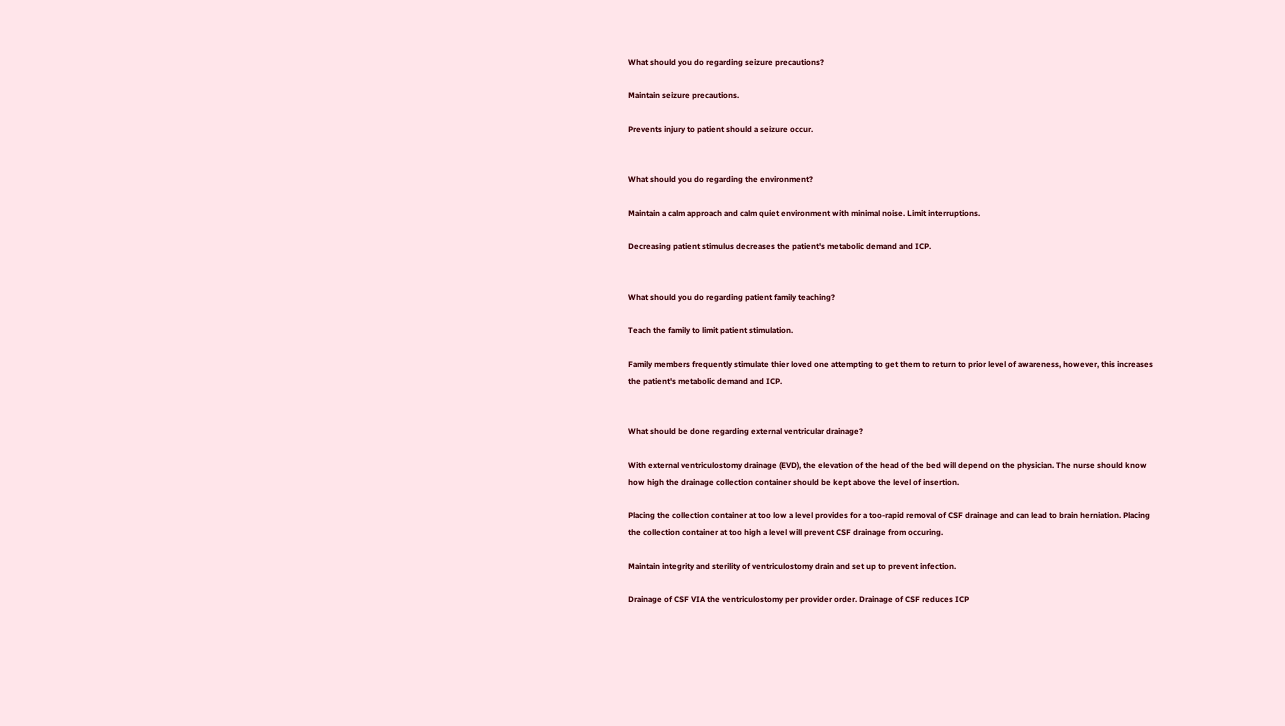What should you do regarding seizure precautions?

Maintain seizure precautions.

Prevents injury to patient should a seizure occur.


What should you do regarding the environment?

Maintain a calm approach and calm quiet environment with minimal noise. Limit interruptions.

Decreasing patient stimulus decreases the patient's metabolic demand and ICP.


What should you do regarding patient family teaching?

Teach the family to limit patient stimulation.

Family members frequently stimulate thier loved one attempting to get them to return to prior level of awareness, however, this increases the patient's metabolic demand and ICP.


What should be done regarding external ventricular drainage?

With external ventriculostomy drainage (EVD), the elevation of the head of the bed will depend on the physician. The nurse should know how high the drainage collection container should be kept above the level of insertion.

Placing the collection container at too low a level provides for a too-rapid removal of CSF drainage and can lead to brain herniation. Placing the collection container at too high a level will prevent CSF drainage from occuring.

Maintain integrity and sterility of ventriculostomy drain and set up to prevent infection.

Drainage of CSF VIA the ventriculostomy per provider order. Drainage of CSF reduces ICP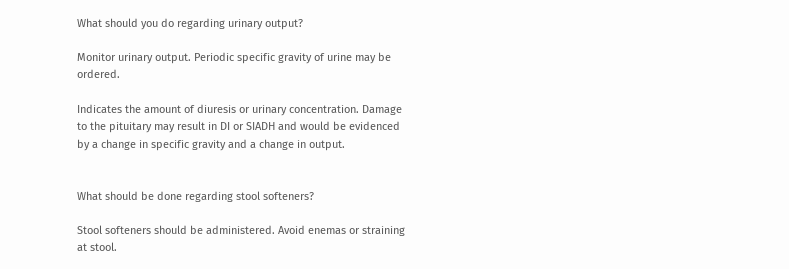What should you do regarding urinary output?

Monitor urinary output. Periodic specific gravity of urine may be ordered.

Indicates the amount of diuresis or urinary concentration. Damage to the pituitary may result in DI or SIADH and would be evidenced by a change in specific gravity and a change in output.


What should be done regarding stool softeners?

Stool softeners should be administered. Avoid enemas or straining at stool.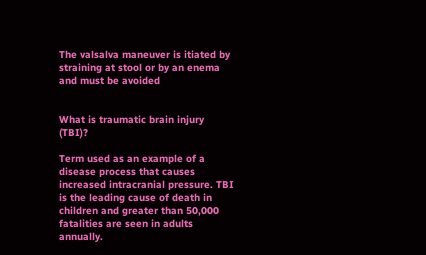The valsalva maneuver is itiated by straining at stool or by an enema and must be avoided


What is traumatic brain injury (TBI)?

Term used as an example of a disease process that causes increased intracranial pressure. TBI is the leading cause of death in children and greater than 50,000 fatalities are seen in adults annually.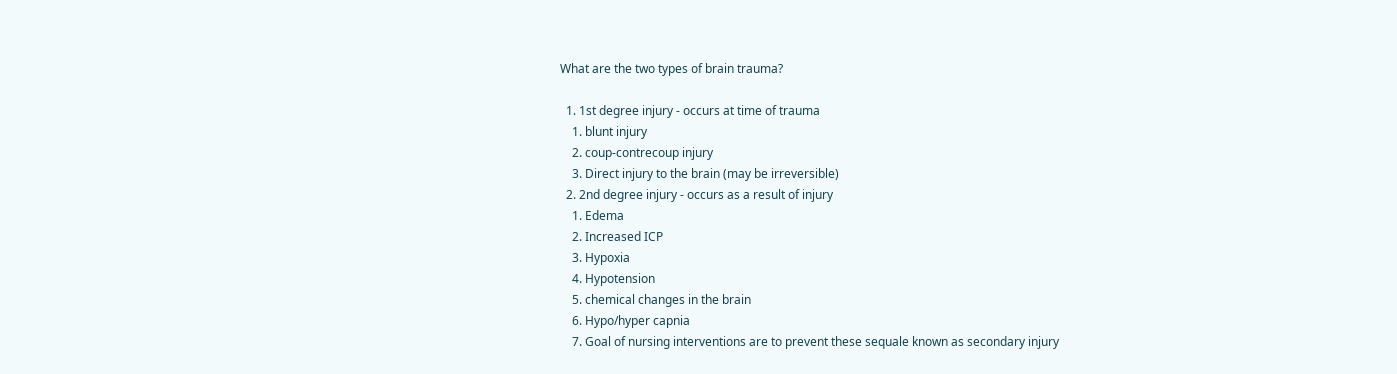What are the two types of brain trauma?

  1. 1st degree injury - occurs at time of trauma
    1. blunt injury
    2. coup-contrecoup injury
    3. Direct injury to the brain (may be irreversible)
  2. 2nd degree injury - occurs as a result of injury
    1. Edema
    2. Increased ICP
    3. Hypoxia
    4. Hypotension
    5. chemical changes in the brain
    6. Hypo/hyper capnia
    7. Goal of nursing interventions are to prevent these sequale known as secondary injury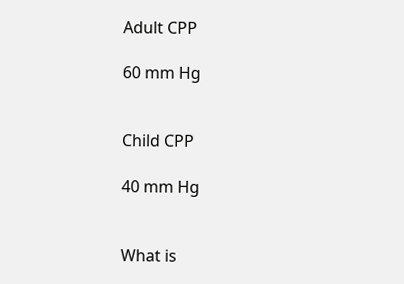Adult CPP

60 mm Hg


Child CPP

40 mm Hg


What is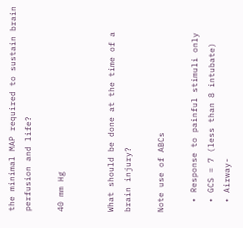the minimal MAP required to sustain brain perfusion and life?

40 mm Hg


What should be done at the time of a brain injury?

Note use of ABCs

  • Response to painful stimuli only
  • GCS = 7 (less than 8 intubate)
  • Airway-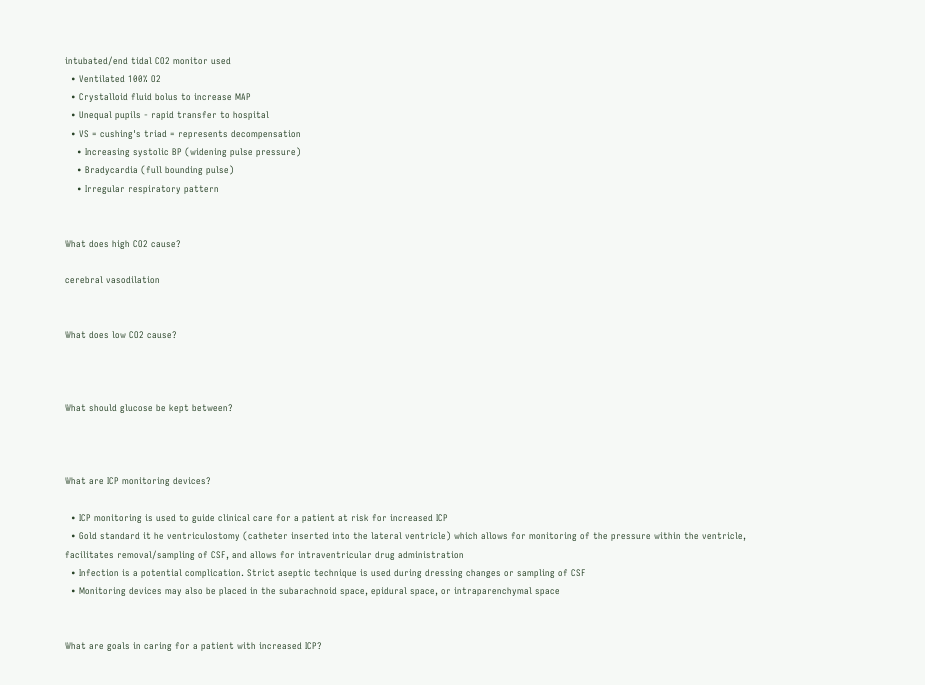intubated/end tidal CO2 monitor used
  • Ventilated 100% O2
  • Crystalloid fluid bolus to increase MAP
  • Unequal pupils - rapid transfer to hospital
  • VS = cushing's triad = represents decompensation
    • Increasing systolic BP (widening pulse pressure)
    • Bradycardia (full bounding pulse)
    • Irregular respiratory pattern


What does high CO2 cause?

cerebral vasodilation


What does low CO2 cause?



What should glucose be kept between?



What are ICP monitoring devices?

  • ICP monitoring is used to guide clinical care for a patient at risk for increased ICP
  • Gold standard it he ventriculostomy (catheter inserted into the lateral ventricle) which allows for monitoring of the pressure within the ventricle, facilitates removal/sampling of CSF, and allows for intraventricular drug administration
  • Infection is a potential complication. Strict aseptic technique is used during dressing changes or sampling of CSF
  • Monitoring devices may also be placed in the subarachnoid space, epidural space, or intraparenchymal space


What are goals in caring for a patient with increased ICP?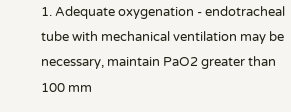1. Adequate oxygenation - endotracheal tube with mechanical ventilation may be necessary, maintain PaO2 greater than 100 mm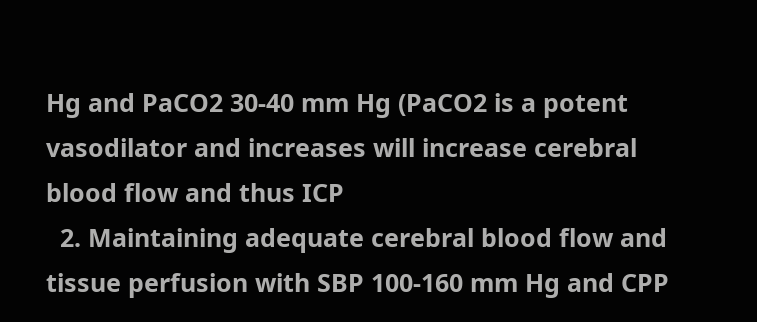Hg and PaCO2 30-40 mm Hg (PaCO2 is a potent vasodilator and increases will increase cerebral blood flow and thus ICP
  2. Maintaining adequate cerebral blood flow and tissue perfusion with SBP 100-160 mm Hg and CPP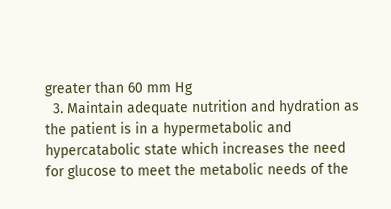greater than 60 mm Hg
  3. Maintain adequate nutrition and hydration as the patient is in a hypermetabolic and hypercatabolic state which increases the need for glucose to meet the metabolic needs of the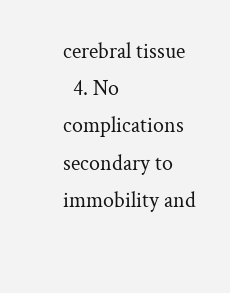cerebral tissue
  4. No complications secondary to immobility and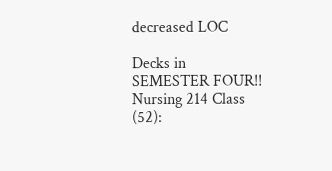decreased LOC

Decks in SEMESTER FOUR!! Nursing 214 Class (52):